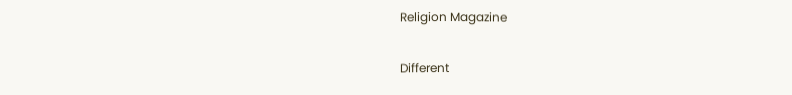Religion Magazine

Different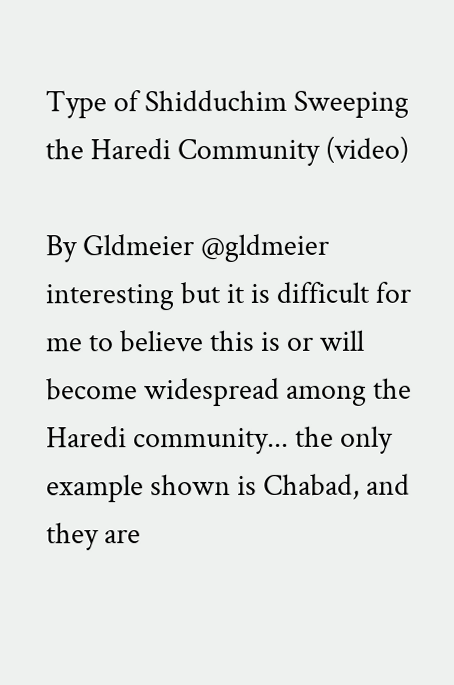Type of Shidduchim Sweeping the Haredi Community (video)

By Gldmeier @gldmeier
interesting but it is difficult for me to believe this is or will become widespread among the Haredi community... the only example shown is Chabad, and they are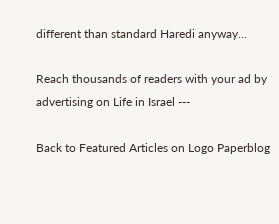different than standard Haredi anyway...

Reach thousands of readers with your ad by advertising on Life in Israel ---

Back to Featured Articles on Logo Paperblog